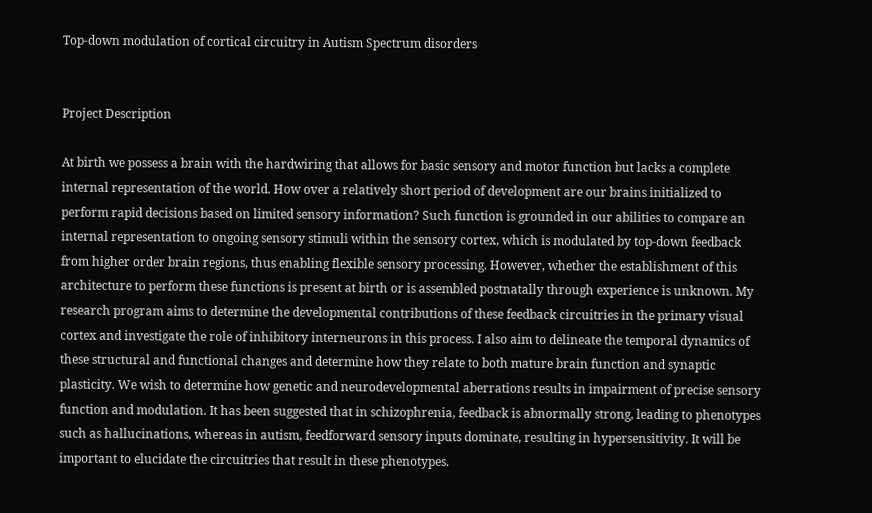Top-down modulation of cortical circuitry in Autism Spectrum disorders


Project Description

At birth we possess a brain with the hardwiring that allows for basic sensory and motor function but lacks a complete internal representation of the world. How over a relatively short period of development are our brains initialized to perform rapid decisions based on limited sensory information? Such function is grounded in our abilities to compare an internal representation to ongoing sensory stimuli within the sensory cortex, which is modulated by top-down feedback from higher order brain regions, thus enabling flexible sensory processing. However, whether the establishment of this architecture to perform these functions is present at birth or is assembled postnatally through experience is unknown. My research program aims to determine the developmental contributions of these feedback circuitries in the primary visual cortex and investigate the role of inhibitory interneurons in this process. I also aim to delineate the temporal dynamics of these structural and functional changes and determine how they relate to both mature brain function and synaptic plasticity. We wish to determine how genetic and neurodevelopmental aberrations results in impairment of precise sensory function and modulation. It has been suggested that in schizophrenia, feedback is abnormally strong, leading to phenotypes such as hallucinations, whereas in autism, feedforward sensory inputs dominate, resulting in hypersensitivity. It will be important to elucidate the circuitries that result in these phenotypes.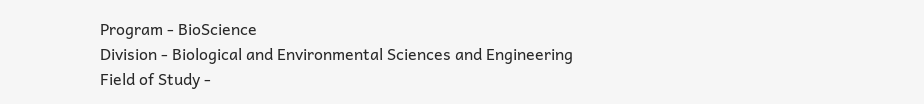Program - BioScience
Division - Biological and Environmental Sciences and Engineering
Field of Study -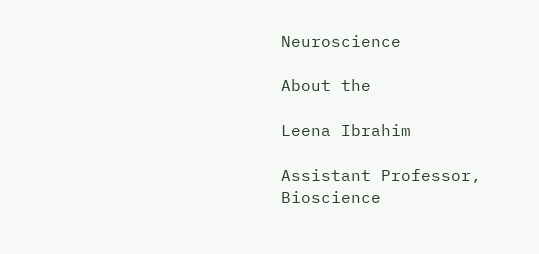Neuroscience

About the

Leena Ibrahim

Assistant Professor, Bioscience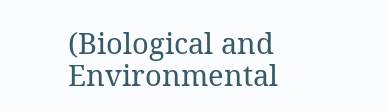(Biological and Environmental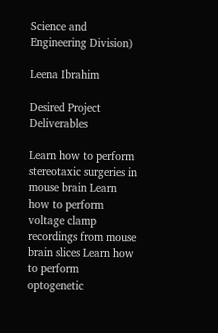Science and Engineering Division)

Leena Ibrahim

Desired Project Deliverables

Learn how to perform stereotaxic surgeries in mouse brain Learn how to perform voltage clamp recordings from mouse brain slices Learn how to perform optogenetic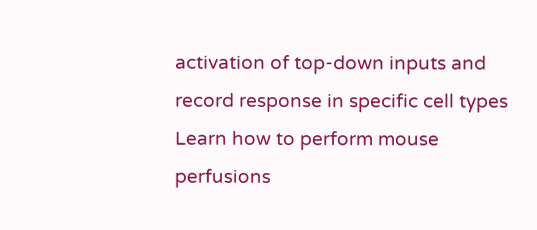activation of top-down inputs and record response in specific cell types Learn how to perform mouse perfusions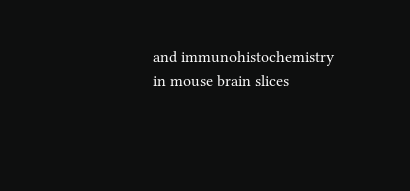and immunohistochemistry in mouse brain slices